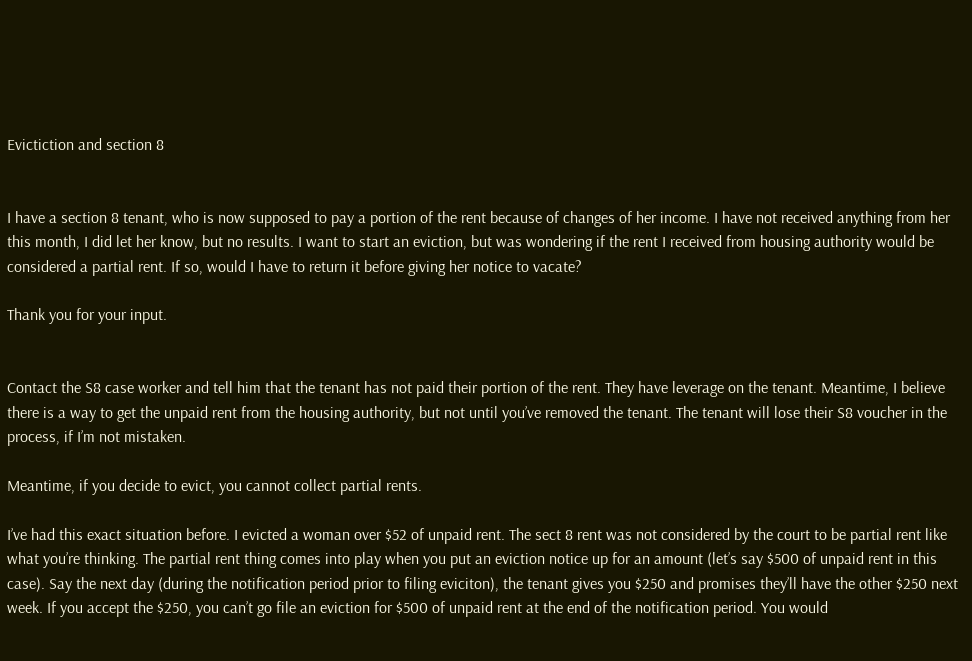Evictiction and section 8


I have a section 8 tenant, who is now supposed to pay a portion of the rent because of changes of her income. I have not received anything from her this month, I did let her know, but no results. I want to start an eviction, but was wondering if the rent I received from housing authority would be considered a partial rent. If so, would I have to return it before giving her notice to vacate?

Thank you for your input.


Contact the S8 case worker and tell him that the tenant has not paid their portion of the rent. They have leverage on the tenant. Meantime, I believe there is a way to get the unpaid rent from the housing authority, but not until you’ve removed the tenant. The tenant will lose their S8 voucher in the process, if I’m not mistaken.

Meantime, if you decide to evict, you cannot collect partial rents.

I’ve had this exact situation before. I evicted a woman over $52 of unpaid rent. The sect 8 rent was not considered by the court to be partial rent like what you’re thinking. The partial rent thing comes into play when you put an eviction notice up for an amount (let’s say $500 of unpaid rent in this case). Say the next day (during the notification period prior to filing eviciton), the tenant gives you $250 and promises they’ll have the other $250 next week. If you accept the $250, you can’t go file an eviction for $500 of unpaid rent at the end of the notification period. You would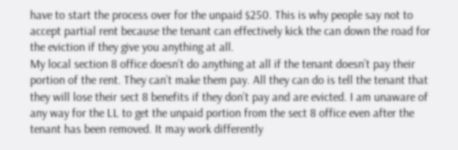have to start the process over for the unpaid $250. This is why people say not to accept partial rent because the tenant can effectively kick the can down the road for the eviction if they give you anything at all.
My local section 8 office doesn’t do anything at all if the tenant doesn’t pay their portion of the rent. They can’t make them pay. All they can do is tell the tenant that they will lose their sect 8 benefits if they don’t pay and are evicted. I am unaware of any way for the LL to get the unpaid portion from the sect 8 office even after the tenant has been removed. It may work differently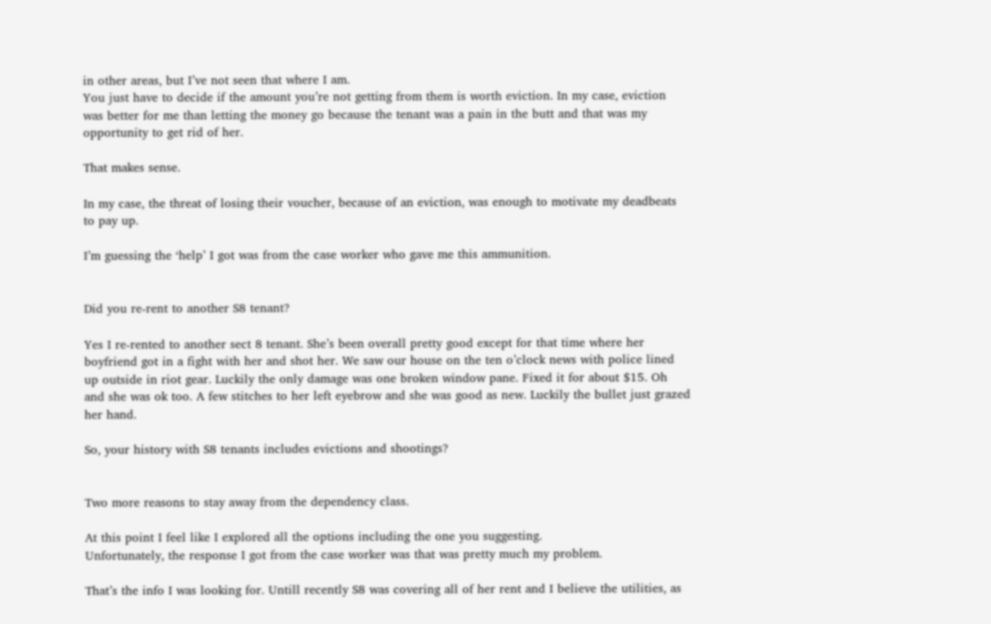in other areas, but I’ve not seen that where I am.
You just have to decide if the amount you’re not getting from them is worth eviction. In my case, eviction was better for me than letting the money go because the tenant was a pain in the butt and that was my opportunity to get rid of her.

That makes sense.

In my case, the threat of losing their voucher, because of an eviction, was enough to motivate my deadbeats to pay up.

I’m guessing the ‘help’ I got was from the case worker who gave me this ammunition.


Did you re-rent to another S8 tenant?

Yes I re-rented to another sect 8 tenant. She’s been overall pretty good except for that time where her boyfriend got in a fight with her and shot her. We saw our house on the ten o’clock news with police lined up outside in riot gear. Luckily the only damage was one broken window pane. Fixed it for about $15. Oh and she was ok too. A few stitches to her left eyebrow and she was good as new. Luckily the bullet just grazed her hand.

So, your history with S8 tenants includes evictions and shootings?


Two more reasons to stay away from the dependency class.

At this point I feel like I explored all the options including the one you suggesting.
Unfortunately, the response I got from the case worker was that was pretty much my problem.

That’s the info I was looking for. Untill recently S8 was covering all of her rent and I believe the utilities, as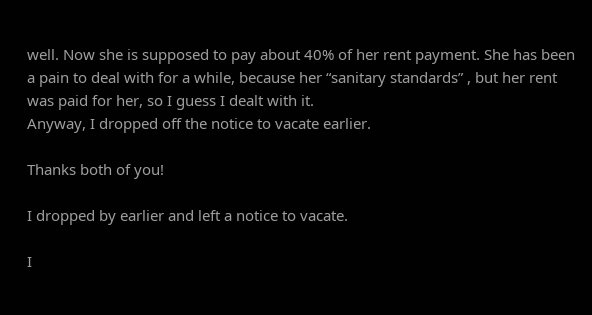well. Now she is supposed to pay about 40% of her rent payment. She has been a pain to deal with for a while, because her “sanitary standards” , but her rent was paid for her, so I guess I dealt with it.
Anyway, I dropped off the notice to vacate earlier.

Thanks both of you!

I dropped by earlier and left a notice to vacate.

I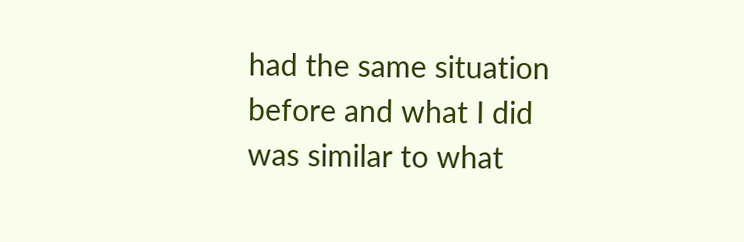had the same situation before and what I did was similar to what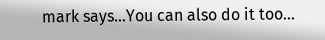mark says…You can also do it too…